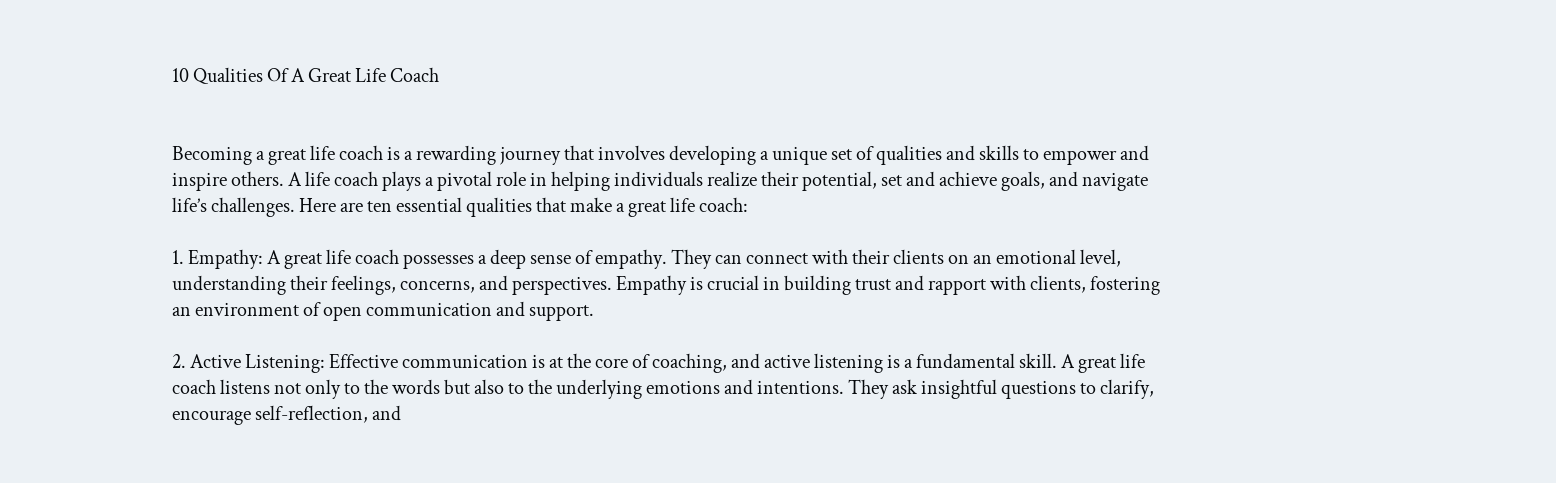10 Qualities Of A Great Life Coach


Becoming a great life coach is a rewarding journey that involves developing a unique set of qualities and skills to empower and inspire others. A life coach plays a pivotal role in helping individuals realize their potential, set and achieve goals, and navigate life’s challenges. Here are ten essential qualities that make a great life coach:

1. Empathy: A great life coach possesses a deep sense of empathy. They can connect with their clients on an emotional level, understanding their feelings, concerns, and perspectives. Empathy is crucial in building trust and rapport with clients, fostering an environment of open communication and support.

2. Active Listening: Effective communication is at the core of coaching, and active listening is a fundamental skill. A great life coach listens not only to the words but also to the underlying emotions and intentions. They ask insightful questions to clarify, encourage self-reflection, and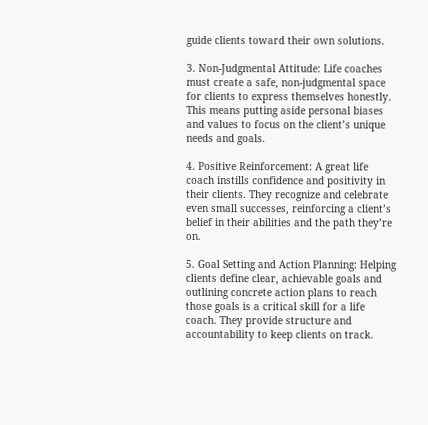guide clients toward their own solutions.

3. Non-Judgmental Attitude: Life coaches must create a safe, non-judgmental space for clients to express themselves honestly. This means putting aside personal biases and values to focus on the client’s unique needs and goals.

4. Positive Reinforcement: A great life coach instills confidence and positivity in their clients. They recognize and celebrate even small successes, reinforcing a client’s belief in their abilities and the path they’re on.

5. Goal Setting and Action Planning: Helping clients define clear, achievable goals and outlining concrete action plans to reach those goals is a critical skill for a life coach. They provide structure and accountability to keep clients on track.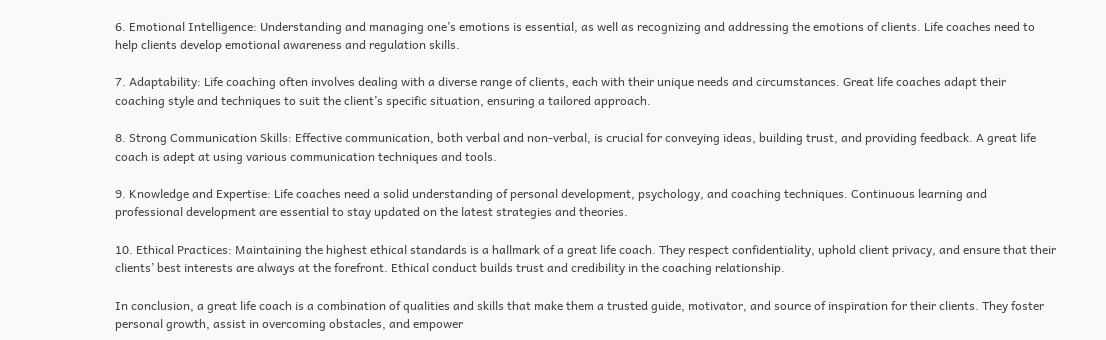6. Emotional Intelligence: Understanding and managing one’s emotions is essential, as well as recognizing and addressing the emotions of clients. Life coaches need to help clients develop emotional awareness and regulation skills.

7. Adaptability: Life coaching often involves dealing with a diverse range of clients, each with their unique needs and circumstances. Great life coaches adapt their coaching style and techniques to suit the client’s specific situation, ensuring a tailored approach.

8. Strong Communication Skills: Effective communication, both verbal and non-verbal, is crucial for conveying ideas, building trust, and providing feedback. A great life coach is adept at using various communication techniques and tools.

9. Knowledge and Expertise: Life coaches need a solid understanding of personal development, psychology, and coaching techniques. Continuous learning and professional development are essential to stay updated on the latest strategies and theories.

10. Ethical Practices: Maintaining the highest ethical standards is a hallmark of a great life coach. They respect confidentiality, uphold client privacy, and ensure that their clients’ best interests are always at the forefront. Ethical conduct builds trust and credibility in the coaching relationship.

In conclusion, a great life coach is a combination of qualities and skills that make them a trusted guide, motivator, and source of inspiration for their clients. They foster personal growth, assist in overcoming obstacles, and empower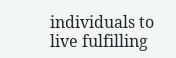individuals to live fulfilling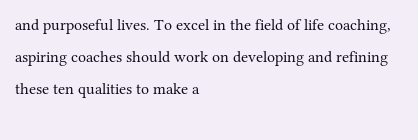and purposeful lives. To excel in the field of life coaching, aspiring coaches should work on developing and refining these ten qualities to make a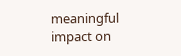meaningful impact on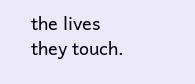the lives they touch.